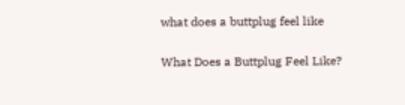what does a buttplug feel like

What Does a Buttplug Feel Like?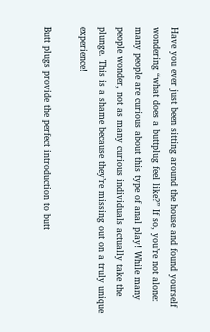Have you ever just been sitting around the house and found yourself wondering “what does a buttplug feel like?” If so, you’re not alone: many people are curious about this type of anal play! While many people wonder, not as many curious individuals actually take the plunge. This is a shame because they’re missing out on a truly unique experience!

Butt plugs provide the perfect introduction to butt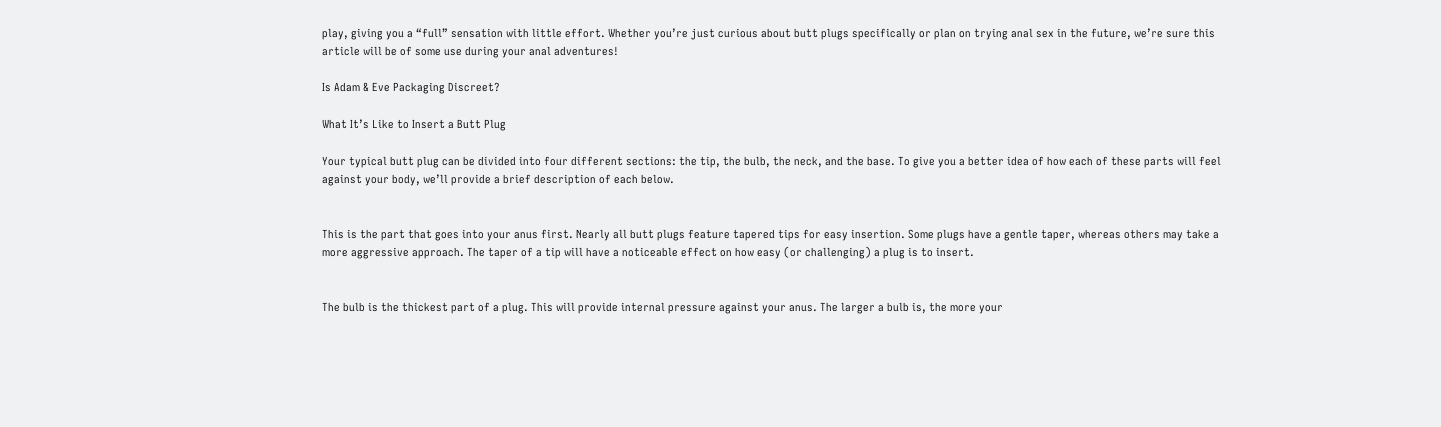play, giving you a “full” sensation with little effort. Whether you’re just curious about butt plugs specifically or plan on trying anal sex in the future, we’re sure this article will be of some use during your anal adventures!

Is Adam & Eve Packaging Discreet?

What It’s Like to Insert a Butt Plug

Your typical butt plug can be divided into four different sections: the tip, the bulb, the neck, and the base. To give you a better idea of how each of these parts will feel against your body, we’ll provide a brief description of each below.


This is the part that goes into your anus first. Nearly all butt plugs feature tapered tips for easy insertion. Some plugs have a gentle taper, whereas others may take a more aggressive approach. The taper of a tip will have a noticeable effect on how easy (or challenging) a plug is to insert.


The bulb is the thickest part of a plug. This will provide internal pressure against your anus. The larger a bulb is, the more your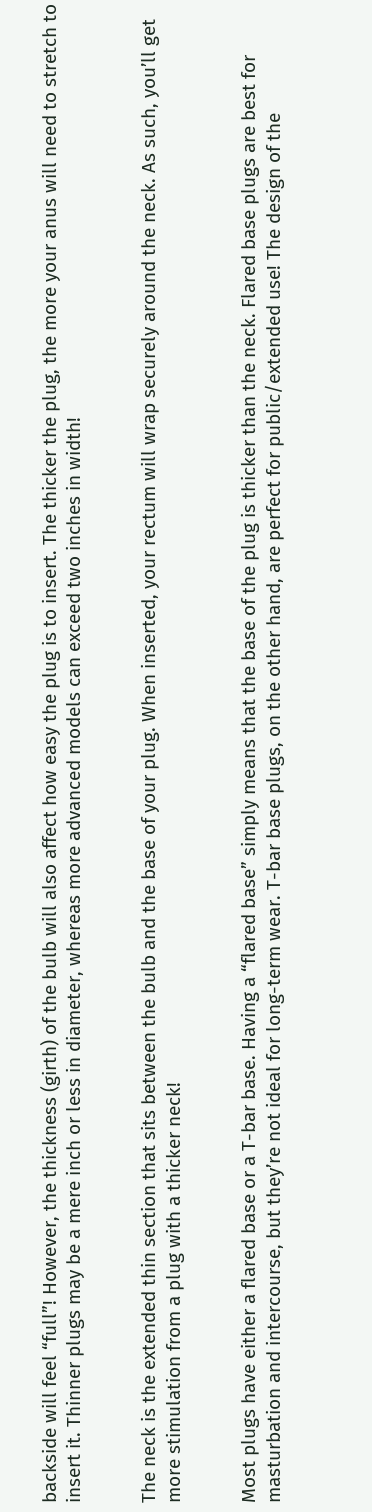backside will feel “full”! However, the thickness (girth) of the bulb will also affect how easy the plug is to insert. The thicker the plug, the more your anus will need to stretch to insert it. Thinner plugs may be a mere inch or less in diameter, whereas more advanced models can exceed two inches in width!


The neck is the extended thin section that sits between the bulb and the base of your plug. When inserted, your rectum will wrap securely around the neck. As such, you’ll get more stimulation from a plug with a thicker neck!


Most plugs have either a flared base or a T-bar base. Having a “flared base” simply means that the base of the plug is thicker than the neck. Flared base plugs are best for masturbation and intercourse, but they’re not ideal for long-term wear. T-bar base plugs, on the other hand, are perfect for public/extended use! The design of the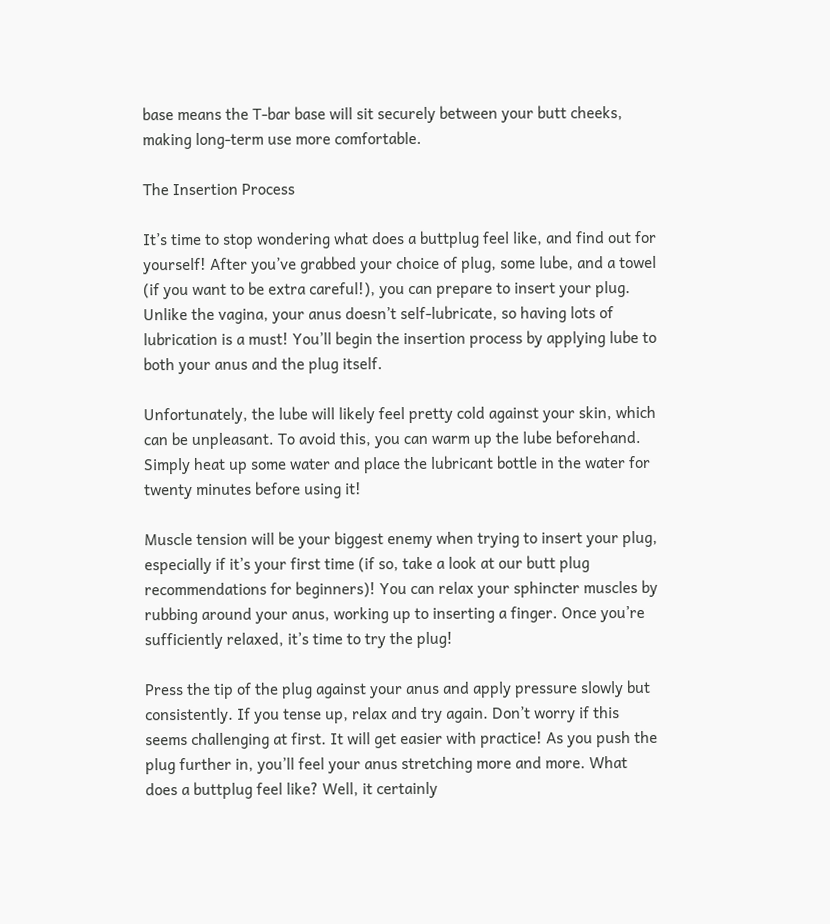base means the T-bar base will sit securely between your butt cheeks, making long-term use more comfortable.

The Insertion Process

It’s time to stop wondering what does a buttplug feel like, and find out for yourself! After you’ve grabbed your choice of plug, some lube, and a towel (if you want to be extra careful!), you can prepare to insert your plug. Unlike the vagina, your anus doesn’t self-lubricate, so having lots of lubrication is a must! You’ll begin the insertion process by applying lube to both your anus and the plug itself.

Unfortunately, the lube will likely feel pretty cold against your skin, which can be unpleasant. To avoid this, you can warm up the lube beforehand. Simply heat up some water and place the lubricant bottle in the water for twenty minutes before using it!

Muscle tension will be your biggest enemy when trying to insert your plug, especially if it’s your first time (if so, take a look at our butt plug recommendations for beginners)! You can relax your sphincter muscles by rubbing around your anus, working up to inserting a finger. Once you’re sufficiently relaxed, it’s time to try the plug!

Press the tip of the plug against your anus and apply pressure slowly but consistently. If you tense up, relax and try again. Don’t worry if this seems challenging at first. It will get easier with practice! As you push the plug further in, you’ll feel your anus stretching more and more. What does a buttplug feel like? Well, it certainly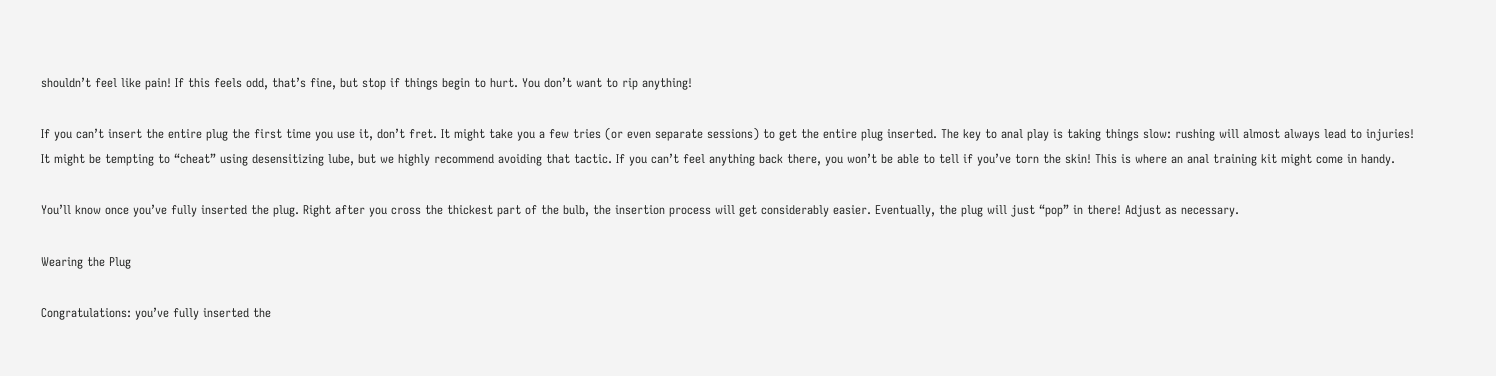shouldn’t feel like pain! If this feels odd, that’s fine, but stop if things begin to hurt. You don’t want to rip anything!

If you can’t insert the entire plug the first time you use it, don’t fret. It might take you a few tries (or even separate sessions) to get the entire plug inserted. The key to anal play is taking things slow: rushing will almost always lead to injuries! It might be tempting to “cheat” using desensitizing lube, but we highly recommend avoiding that tactic. If you can’t feel anything back there, you won’t be able to tell if you’ve torn the skin! This is where an anal training kit might come in handy.

You’ll know once you’ve fully inserted the plug. Right after you cross the thickest part of the bulb, the insertion process will get considerably easier. Eventually, the plug will just “pop” in there! Adjust as necessary.

Wearing the Plug

Congratulations: you’ve fully inserted the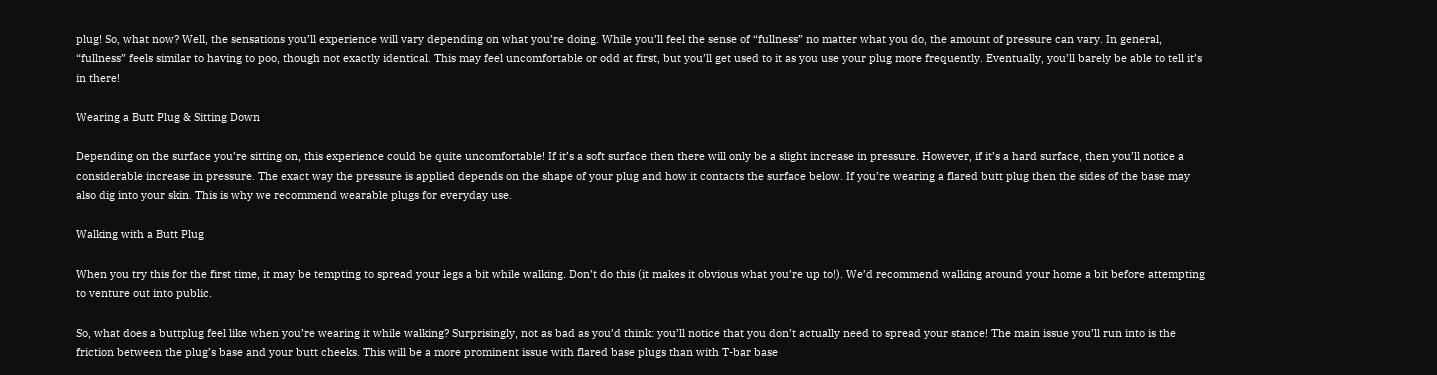plug! So, what now? Well, the sensations you’ll experience will vary depending on what you’re doing. While you’ll feel the sense of “fullness” no matter what you do, the amount of pressure can vary. In general, “fullness” feels similar to having to poo, though not exactly identical. This may feel uncomfortable or odd at first, but you’ll get used to it as you use your plug more frequently. Eventually, you’ll barely be able to tell it’s in there!

Wearing a Butt Plug & Sitting Down

Depending on the surface you’re sitting on, this experience could be quite uncomfortable! If it’s a soft surface then there will only be a slight increase in pressure. However, if it’s a hard surface, then you’ll notice a considerable increase in pressure. The exact way the pressure is applied depends on the shape of your plug and how it contacts the surface below. If you’re wearing a flared butt plug then the sides of the base may also dig into your skin. This is why we recommend wearable plugs for everyday use.

Walking with a Butt Plug

When you try this for the first time, it may be tempting to spread your legs a bit while walking. Don’t do this (it makes it obvious what you’re up to!). We’d recommend walking around your home a bit before attempting to venture out into public.

So, what does a buttplug feel like when you’re wearing it while walking? Surprisingly, not as bad as you’d think: you’ll notice that you don’t actually need to spread your stance! The main issue you’ll run into is the friction between the plug’s base and your butt cheeks. This will be a more prominent issue with flared base plugs than with T-bar base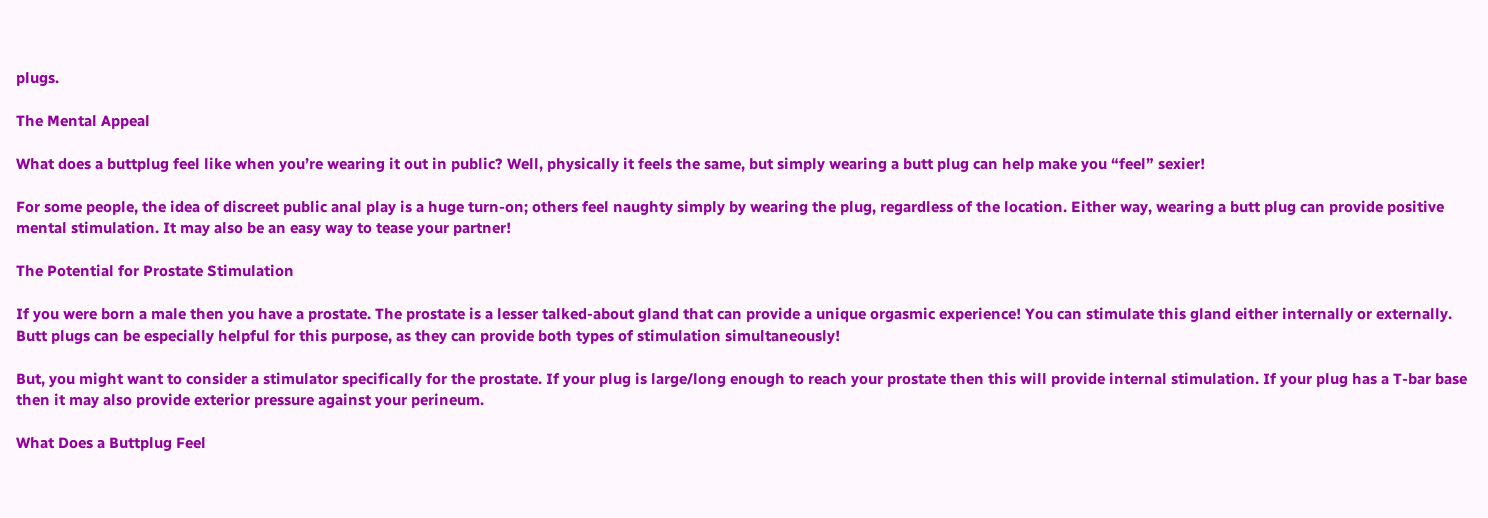plugs.

The Mental Appeal

What does a buttplug feel like when you’re wearing it out in public? Well, physically it feels the same, but simply wearing a butt plug can help make you “feel” sexier!

For some people, the idea of discreet public anal play is a huge turn-on; others feel naughty simply by wearing the plug, regardless of the location. Either way, wearing a butt plug can provide positive mental stimulation. It may also be an easy way to tease your partner!

The Potential for Prostate Stimulation

If you were born a male then you have a prostate. The prostate is a lesser talked-about gland that can provide a unique orgasmic experience! You can stimulate this gland either internally or externally. Butt plugs can be especially helpful for this purpose, as they can provide both types of stimulation simultaneously!

But, you might want to consider a stimulator specifically for the prostate. If your plug is large/long enough to reach your prostate then this will provide internal stimulation. If your plug has a T-bar base then it may also provide exterior pressure against your perineum.

What Does a Buttplug Feel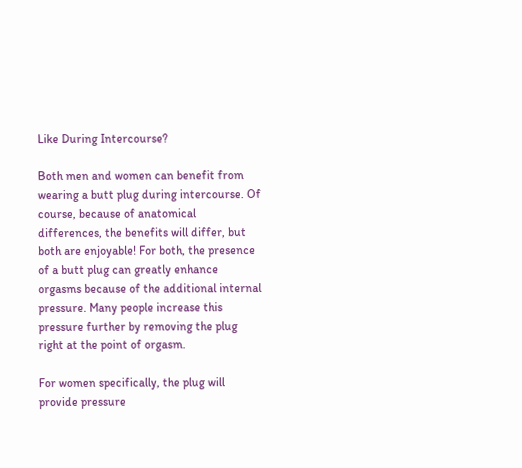Like During Intercourse?

Both men and women can benefit from wearing a butt plug during intercourse. Of course, because of anatomical differences, the benefits will differ, but both are enjoyable! For both, the presence of a butt plug can greatly enhance orgasms because of the additional internal pressure. Many people increase this pressure further by removing the plug right at the point of orgasm.

For women specifically, the plug will provide pressure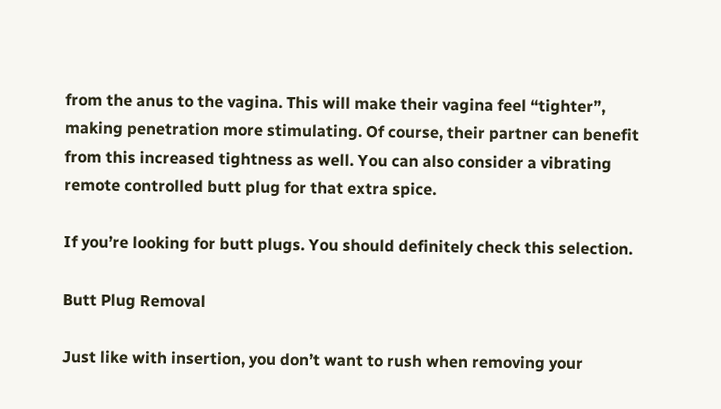from the anus to the vagina. This will make their vagina feel “tighter”, making penetration more stimulating. Of course, their partner can benefit from this increased tightness as well. You can also consider a vibrating remote controlled butt plug for that extra spice.

If you’re looking for butt plugs. You should definitely check this selection.

Butt Plug Removal

Just like with insertion, you don’t want to rush when removing your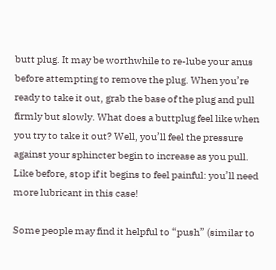butt plug. It may be worthwhile to re-lube your anus before attempting to remove the plug. When you’re ready to take it out, grab the base of the plug and pull firmly but slowly. What does a buttplug feel like when you try to take it out? Well, you’ll feel the pressure against your sphincter begin to increase as you pull. Like before, stop if it begins to feel painful: you’ll need more lubricant in this case!

Some people may find it helpful to “push” (similar to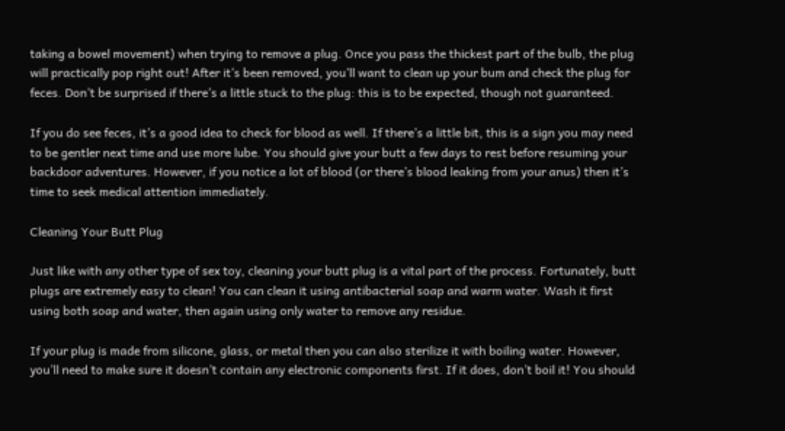taking a bowel movement) when trying to remove a plug. Once you pass the thickest part of the bulb, the plug will practically pop right out! After it’s been removed, you’ll want to clean up your bum and check the plug for feces. Don’t be surprised if there’s a little stuck to the plug: this is to be expected, though not guaranteed.

If you do see feces, it’s a good idea to check for blood as well. If there’s a little bit, this is a sign you may need to be gentler next time and use more lube. You should give your butt a few days to rest before resuming your backdoor adventures. However, if you notice a lot of blood (or there’s blood leaking from your anus) then it’s time to seek medical attention immediately.

Cleaning Your Butt Plug

Just like with any other type of sex toy, cleaning your butt plug is a vital part of the process. Fortunately, butt plugs are extremely easy to clean! You can clean it using antibacterial soap and warm water. Wash it first using both soap and water, then again using only water to remove any residue.

If your plug is made from silicone, glass, or metal then you can also sterilize it with boiling water. However, you’ll need to make sure it doesn’t contain any electronic components first. If it does, don’t boil it! You should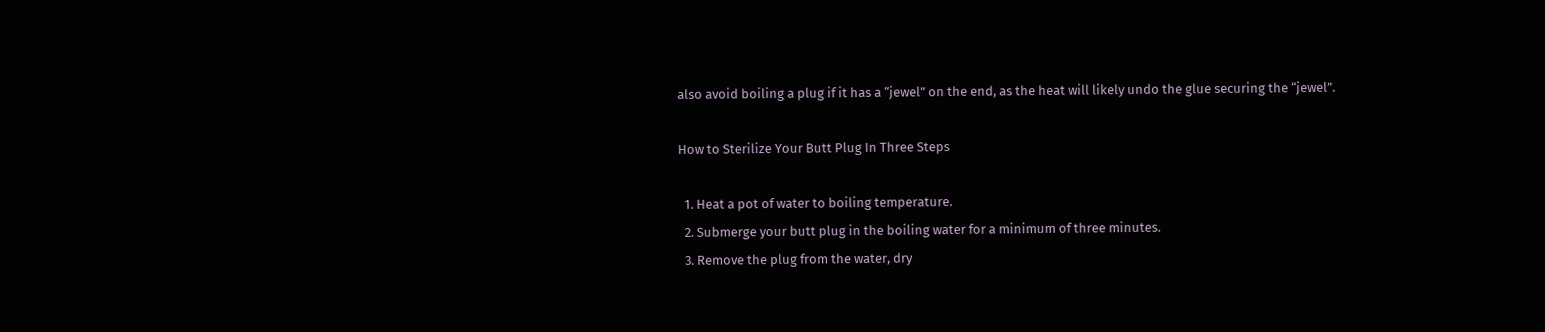also avoid boiling a plug if it has a “jewel” on the end, as the heat will likely undo the glue securing the “jewel”.

How to Sterilize Your Butt Plug In Three Steps

  1. Heat a pot of water to boiling temperature.
  2. Submerge your butt plug in the boiling water for a minimum of three minutes.
  3. Remove the plug from the water, dry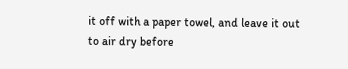it off with a paper towel, and leave it out to air dry before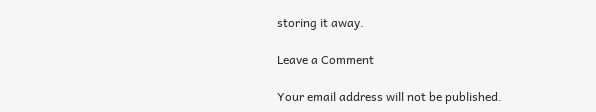storing it away.

Leave a Comment

Your email address will not be published.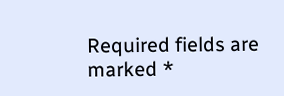Required fields are marked *